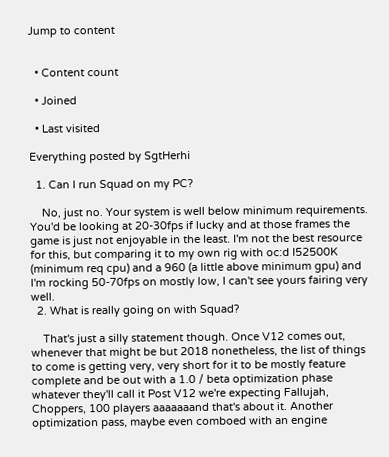Jump to content


  • Content count

  • Joined

  • Last visited

Everything posted by SgtHerhi

  1. Can I run Squad on my PC?

    No, just no. Your system is well below minimum requirements. You'd be looking at 20-30fps if lucky and at those frames the game is just not enjoyable in the least. I'm not the best resource for this, but comparing it to my own rig with oc:d I52500K (minimum req cpu) and a 960 (a little above minimum gpu) and I'm rocking 50-70fps on mostly low, I can't see yours fairing very well.
  2. What is really going on with Squad?

    That's just a silly statement though. Once V12 comes out, whenever that might be but 2018 nonetheless, the list of things to come is getting very, very short for it to be mostly feature complete and be out with a 1.0 / beta optimization phase whatever they'll call it Post V12 we're expecting Fallujah, Choppers, 100 players aaaaaaand that's about it. Another optimization pass, maybe even comboed with an engine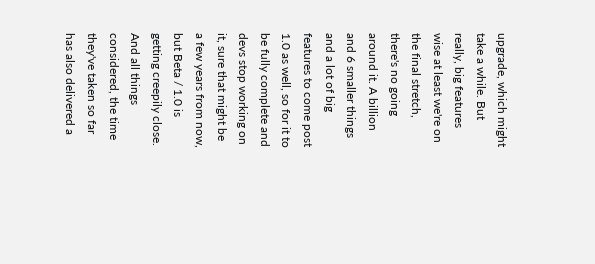upgrade, which might take a while. But really, big features wise at least we're on the final stretch, there's no going around it. A billion and 6 smaller things and a lot of big features to come post 1.0 as well, so for it to be fully complete and devs stop working on it, sure that might be a few years from now, but Beta / 1.0 is getting creepily close. And all things considered, the time they've taken so far has also delivered a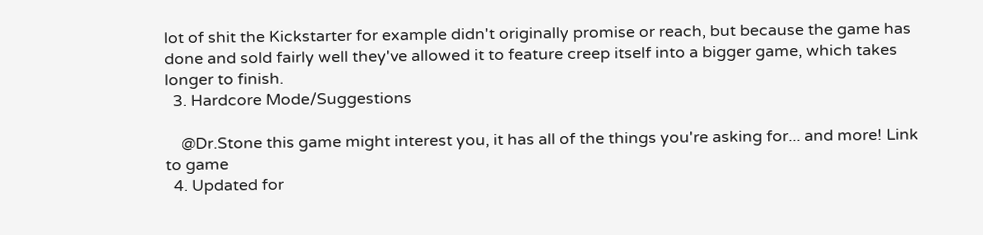lot of shit the Kickstarter for example didn't originally promise or reach, but because the game has done and sold fairly well they've allowed it to feature creep itself into a bigger game, which takes longer to finish.
  3. Hardcore Mode/Suggestions

    @Dr.Stone this game might interest you, it has all of the things you're asking for... and more! Link to game
  4. Updated for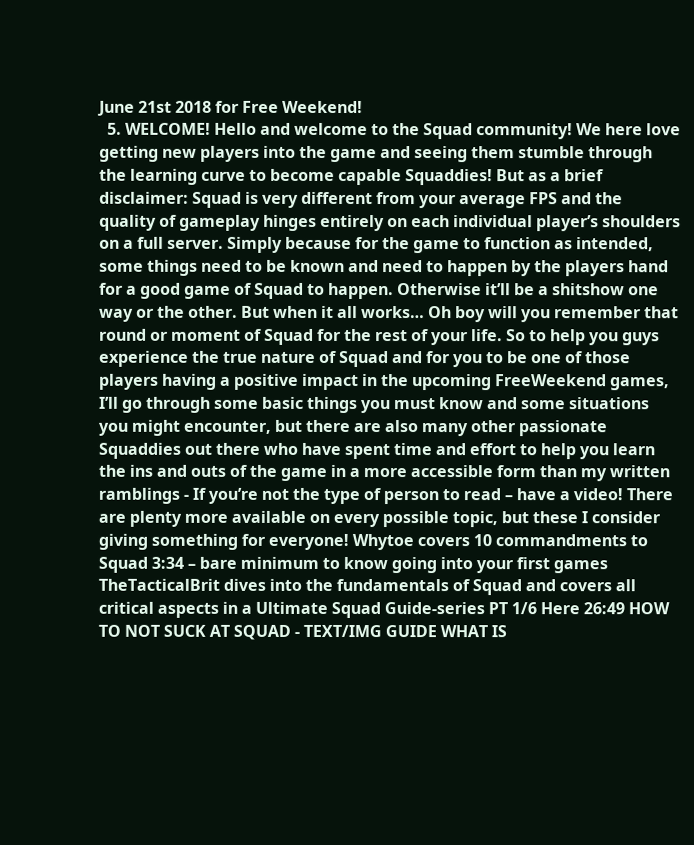June 21st 2018 for Free Weekend!
  5. WELCOME! Hello and welcome to the Squad community! We here love getting new players into the game and seeing them stumble through the learning curve to become capable Squaddies! But as a brief disclaimer: Squad is very different from your average FPS and the quality of gameplay hinges entirely on each individual player’s shoulders on a full server. Simply because for the game to function as intended, some things need to be known and need to happen by the players hand for a good game of Squad to happen. Otherwise it’ll be a shitshow one way or the other. But when it all works… Oh boy will you remember that round or moment of Squad for the rest of your life. So to help you guys experience the true nature of Squad and for you to be one of those players having a positive impact in the upcoming FreeWeekend games, I’ll go through some basic things you must know and some situations you might encounter, but there are also many other passionate Squaddies out there who have spent time and effort to help you learn the ins and outs of the game in a more accessible form than my written ramblings - If you’re not the type of person to read – have a video! There are plenty more available on every possible topic, but these I consider giving something for everyone! Whytoe covers 10 commandments to Squad 3:34 – bare minimum to know going into your first games TheTacticalBrit dives into the fundamentals of Squad and covers all critical aspects in a Ultimate Squad Guide-series PT 1/6 Here 26:49 HOW TO NOT SUCK AT SQUAD - TEXT/IMG GUIDE WHAT IS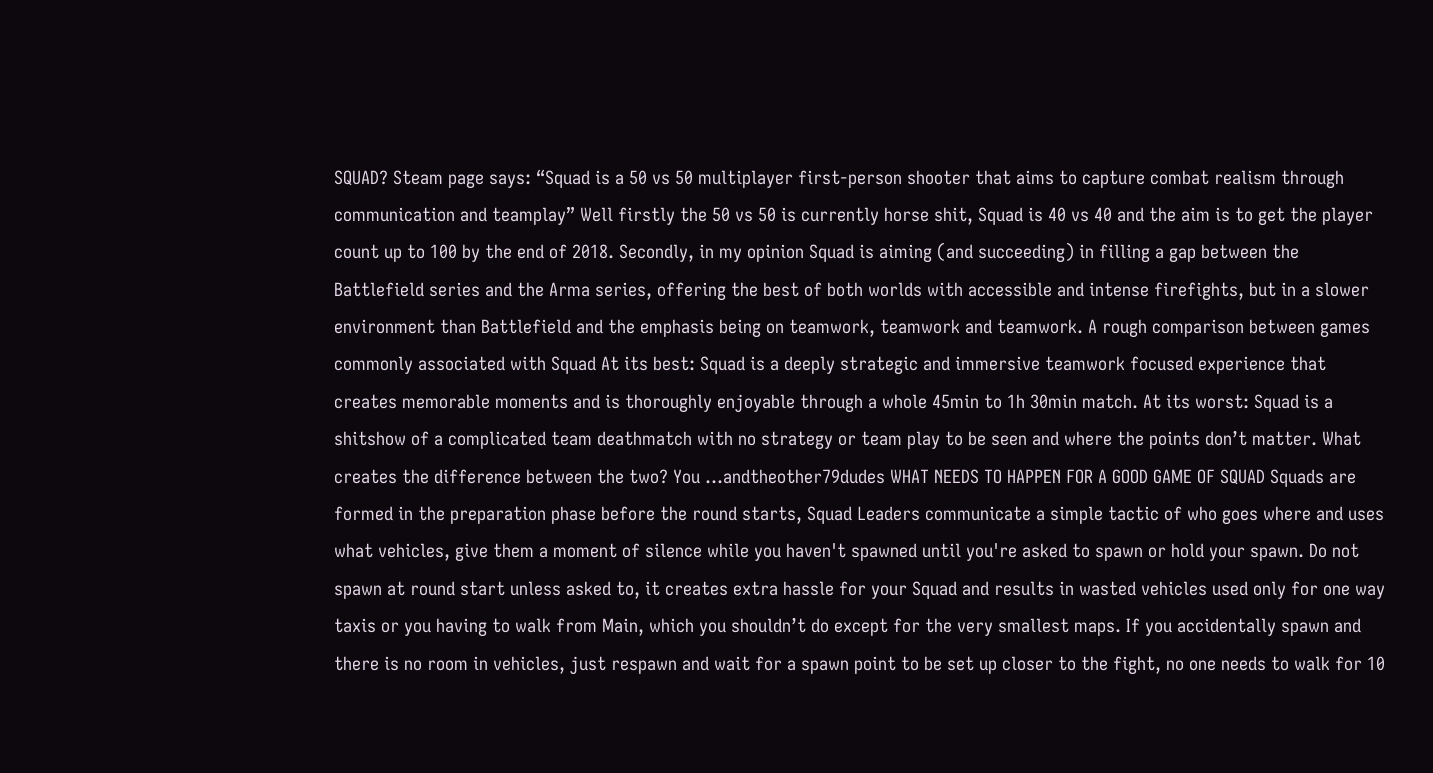SQUAD? Steam page says: “Squad is a 50 vs 50 multiplayer first-person shooter that aims to capture combat realism through communication and teamplay” Well firstly the 50 vs 50 is currently horse shit, Squad is 40 vs 40 and the aim is to get the player count up to 100 by the end of 2018. Secondly, in my opinion Squad is aiming (and succeeding) in filling a gap between the Battlefield series and the Arma series, offering the best of both worlds with accessible and intense firefights, but in a slower environment than Battlefield and the emphasis being on teamwork, teamwork and teamwork. A rough comparison between games commonly associated with Squad At its best: Squad is a deeply strategic and immersive teamwork focused experience that creates memorable moments and is thoroughly enjoyable through a whole 45min to 1h 30min match. At its worst: Squad is a shitshow of a complicated team deathmatch with no strategy or team play to be seen and where the points don’t matter. What creates the difference between the two? You …andtheother79dudes WHAT NEEDS TO HAPPEN FOR A GOOD GAME OF SQUAD Squads are formed in the preparation phase before the round starts, Squad Leaders communicate a simple tactic of who goes where and uses what vehicles, give them a moment of silence while you haven't spawned until you're asked to spawn or hold your spawn. Do not spawn at round start unless asked to, it creates extra hassle for your Squad and results in wasted vehicles used only for one way taxis or you having to walk from Main, which you shouldn’t do except for the very smallest maps. If you accidentally spawn and there is no room in vehicles, just respawn and wait for a spawn point to be set up closer to the fight, no one needs to walk for 10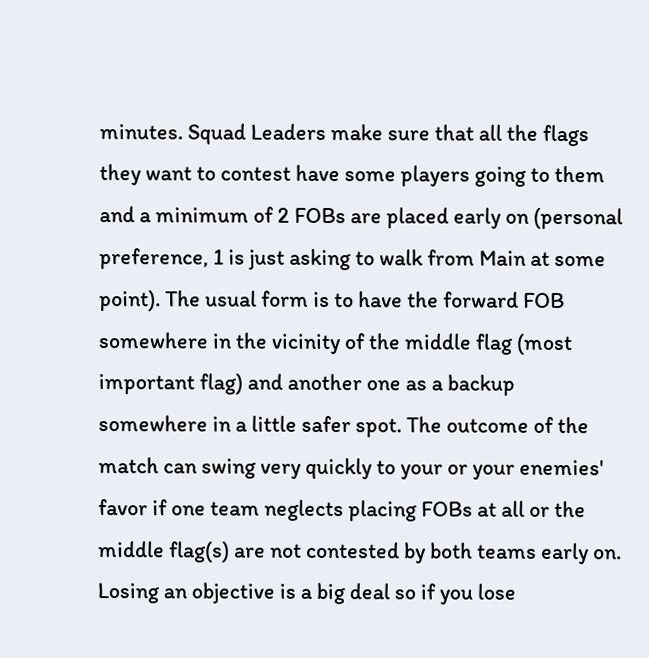minutes. Squad Leaders make sure that all the flags they want to contest have some players going to them and a minimum of 2 FOBs are placed early on (personal preference, 1 is just asking to walk from Main at some point). The usual form is to have the forward FOB somewhere in the vicinity of the middle flag (most important flag) and another one as a backup somewhere in a little safer spot. The outcome of the match can swing very quickly to your or your enemies' favor if one team neglects placing FOBs at all or the middle flag(s) are not contested by both teams early on. Losing an objective is a big deal so if you lose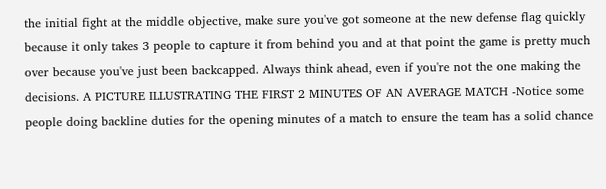the initial fight at the middle objective, make sure you've got someone at the new defense flag quickly because it only takes 3 people to capture it from behind you and at that point the game is pretty much over because you've just been backcapped. Always think ahead, even if you're not the one making the decisions. A PICTURE ILLUSTRATING THE FIRST 2 MINUTES OF AN AVERAGE MATCH -Notice some people doing backline duties for the opening minutes of a match to ensure the team has a solid chance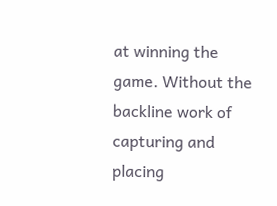at winning the game. Without the backline work of capturing and placing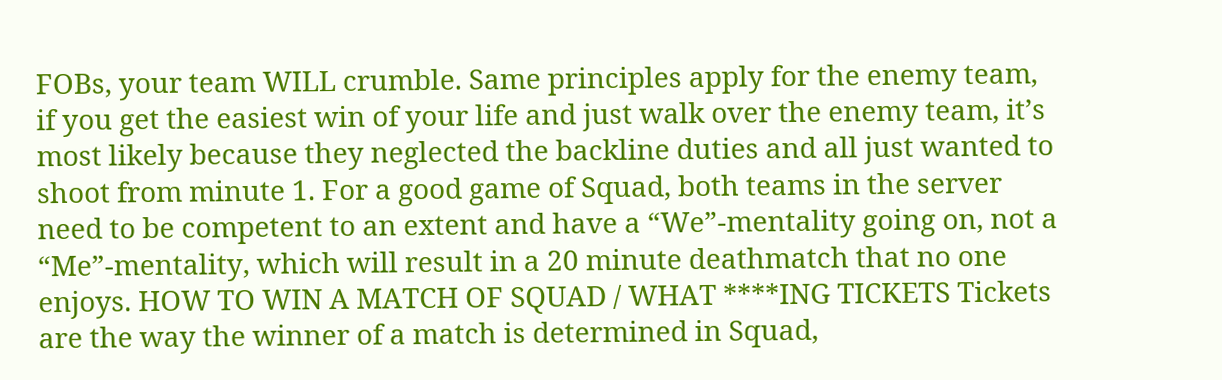FOBs, your team WILL crumble. Same principles apply for the enemy team, if you get the easiest win of your life and just walk over the enemy team, it’s most likely because they neglected the backline duties and all just wanted to shoot from minute 1. For a good game of Squad, both teams in the server need to be competent to an extent and have a “We”-mentality going on, not a “Me”-mentality, which will result in a 20 minute deathmatch that no one enjoys. HOW TO WIN A MATCH OF SQUAD / WHAT ****ING TICKETS Tickets are the way the winner of a match is determined in Squad,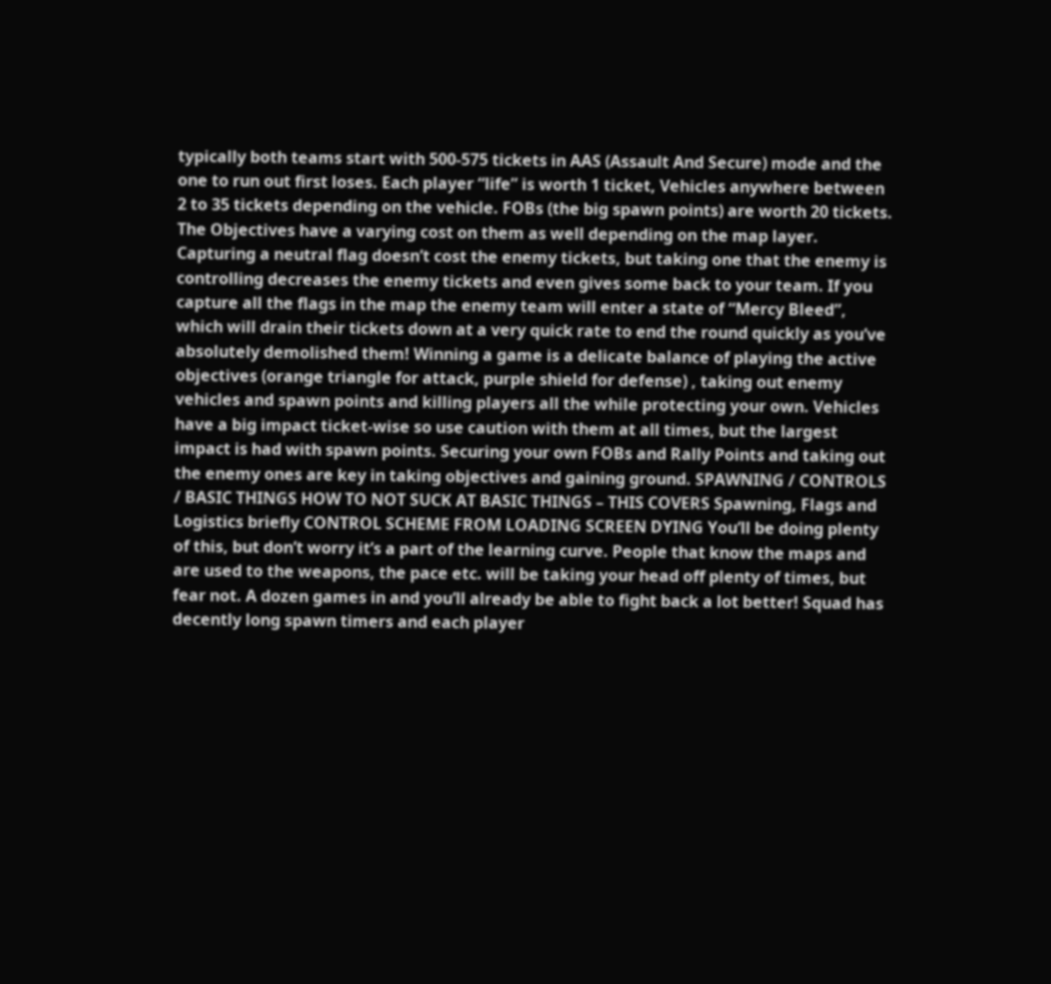typically both teams start with 500-575 tickets in AAS (Assault And Secure) mode and the one to run out first loses. Each player “life” is worth 1 ticket, Vehicles anywhere between 2 to 35 tickets depending on the vehicle. FOBs (the big spawn points) are worth 20 tickets. The Objectives have a varying cost on them as well depending on the map layer. Capturing a neutral flag doesn’t cost the enemy tickets, but taking one that the enemy is controlling decreases the enemy tickets and even gives some back to your team. If you capture all the flags in the map the enemy team will enter a state of “Mercy Bleed”, which will drain their tickets down at a very quick rate to end the round quickly as you’ve absolutely demolished them! Winning a game is a delicate balance of playing the active objectives (orange triangle for attack, purple shield for defense) , taking out enemy vehicles and spawn points and killing players all the while protecting your own. Vehicles have a big impact ticket-wise so use caution with them at all times, but the largest impact is had with spawn points. Securing your own FOBs and Rally Points and taking out the enemy ones are key in taking objectives and gaining ground. SPAWNING / CONTROLS / BASIC THINGS HOW TO NOT SUCK AT BASIC THINGS – THIS COVERS Spawning, Flags and Logistics briefly CONTROL SCHEME FROM LOADING SCREEN DYING You’ll be doing plenty of this, but don’t worry it’s a part of the learning curve. People that know the maps and are used to the weapons, the pace etc. will be taking your head off plenty of times, but fear not. A dozen games in and you’ll already be able to fight back a lot better! Squad has decently long spawn timers and each player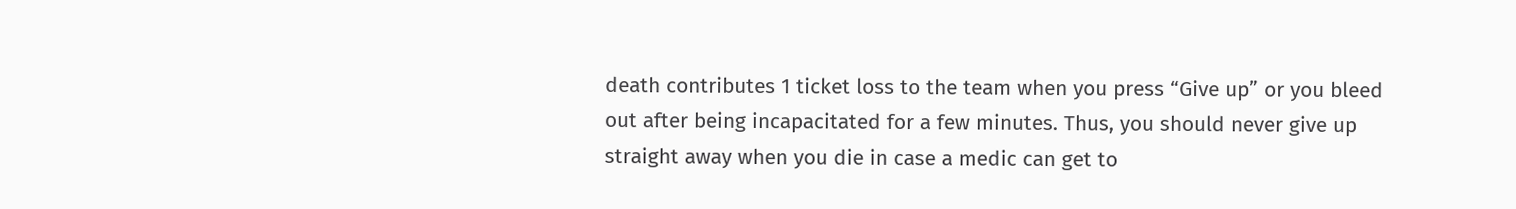death contributes 1 ticket loss to the team when you press “Give up” or you bleed out after being incapacitated for a few minutes. Thus, you should never give up straight away when you die in case a medic can get to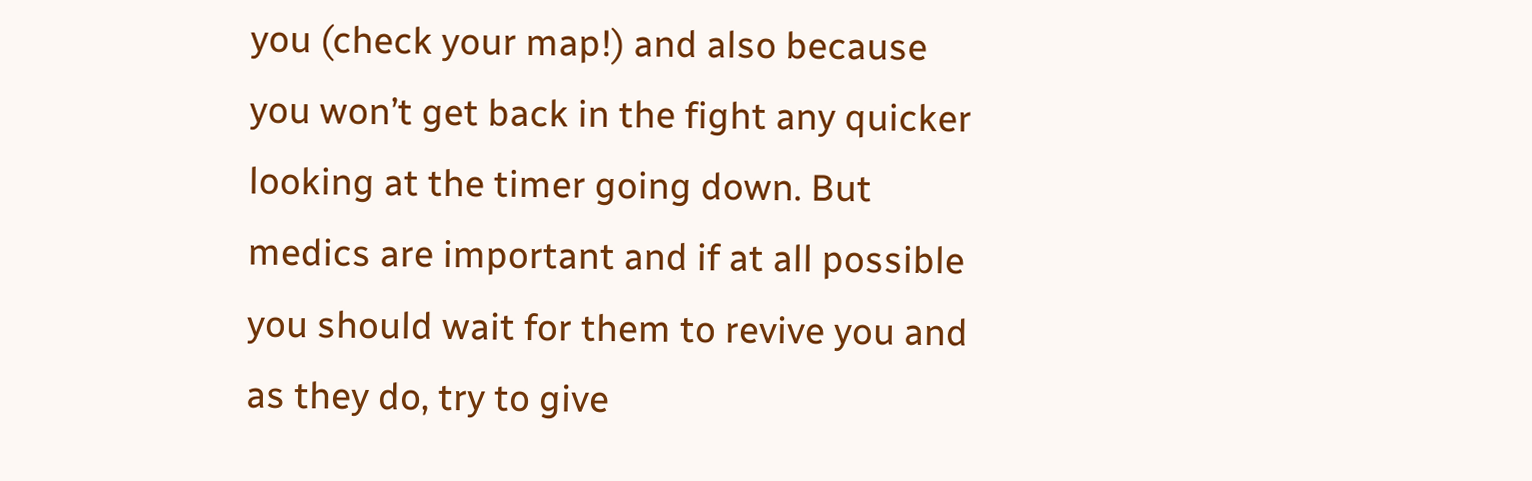you (check your map!) and also because you won’t get back in the fight any quicker looking at the timer going down. But medics are important and if at all possible you should wait for them to revive you and as they do, try to give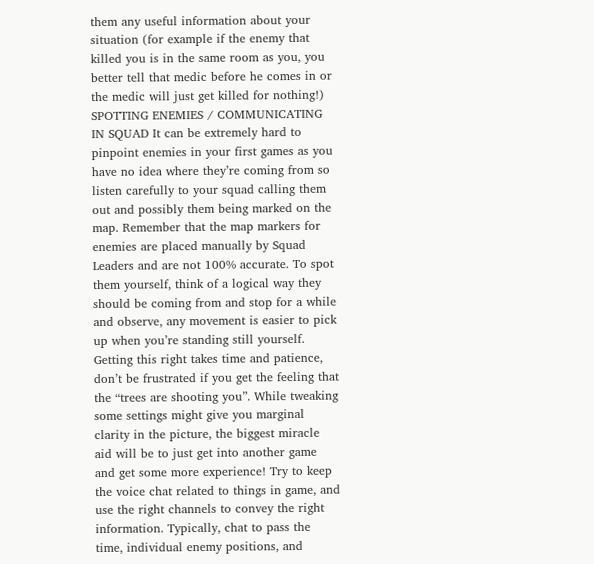them any useful information about your situation (for example if the enemy that killed you is in the same room as you, you better tell that medic before he comes in or the medic will just get killed for nothing!) SPOTTING ENEMIES / COMMUNICATING IN SQUAD It can be extremely hard to pinpoint enemies in your first games as you have no idea where they’re coming from so listen carefully to your squad calling them out and possibly them being marked on the map. Remember that the map markers for enemies are placed manually by Squad Leaders and are not 100% accurate. To spot them yourself, think of a logical way they should be coming from and stop for a while and observe, any movement is easier to pick up when you’re standing still yourself. Getting this right takes time and patience, don’t be frustrated if you get the feeling that the “trees are shooting you”. While tweaking some settings might give you marginal clarity in the picture, the biggest miracle aid will be to just get into another game and get some more experience! Try to keep the voice chat related to things in game, and use the right channels to convey the right information. Typically, chat to pass the time, individual enemy positions, and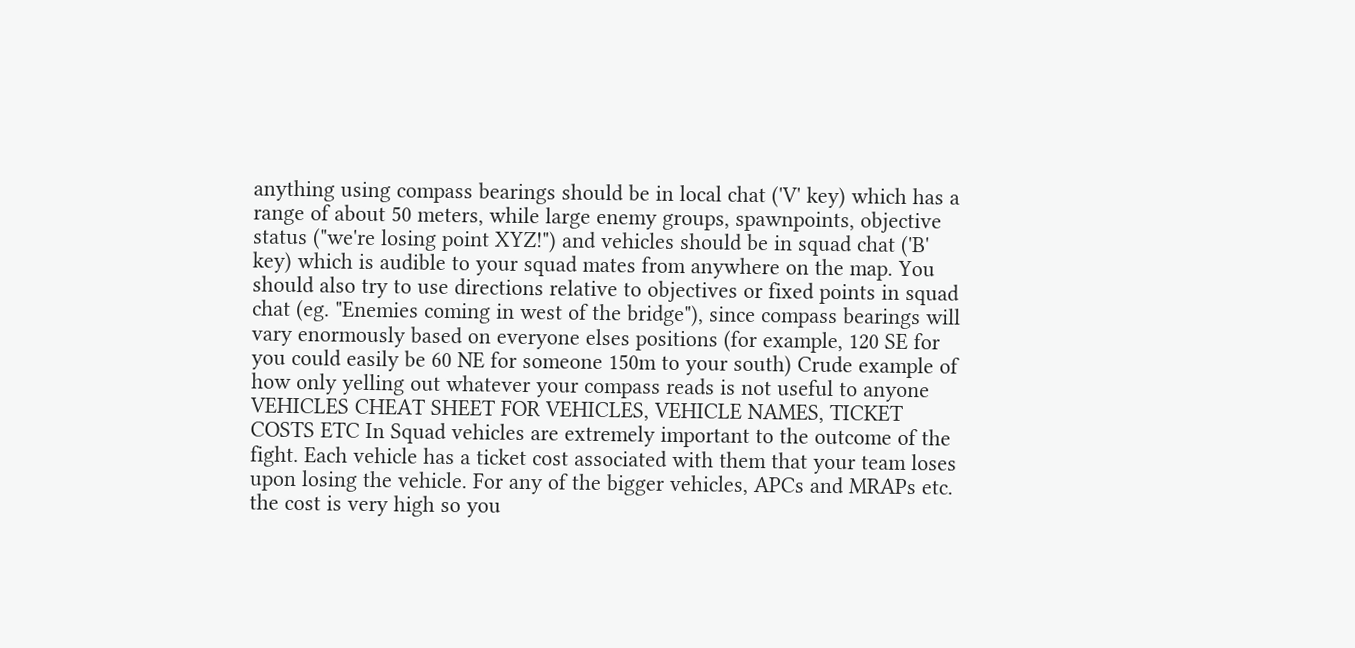anything using compass bearings should be in local chat ('V' key) which has a range of about 50 meters, while large enemy groups, spawnpoints, objective status ("we're losing point XYZ!") and vehicles should be in squad chat ('B' key) which is audible to your squad mates from anywhere on the map. You should also try to use directions relative to objectives or fixed points in squad chat (eg. "Enemies coming in west of the bridge"), since compass bearings will vary enormously based on everyone elses positions (for example, 120 SE for you could easily be 60 NE for someone 150m to your south) Crude example of how only yelling out whatever your compass reads is not useful to anyone VEHICLES CHEAT SHEET FOR VEHICLES, VEHICLE NAMES, TICKET COSTS ETC In Squad vehicles are extremely important to the outcome of the fight. Each vehicle has a ticket cost associated with them that your team loses upon losing the vehicle. For any of the bigger vehicles, APCs and MRAPs etc. the cost is very high so you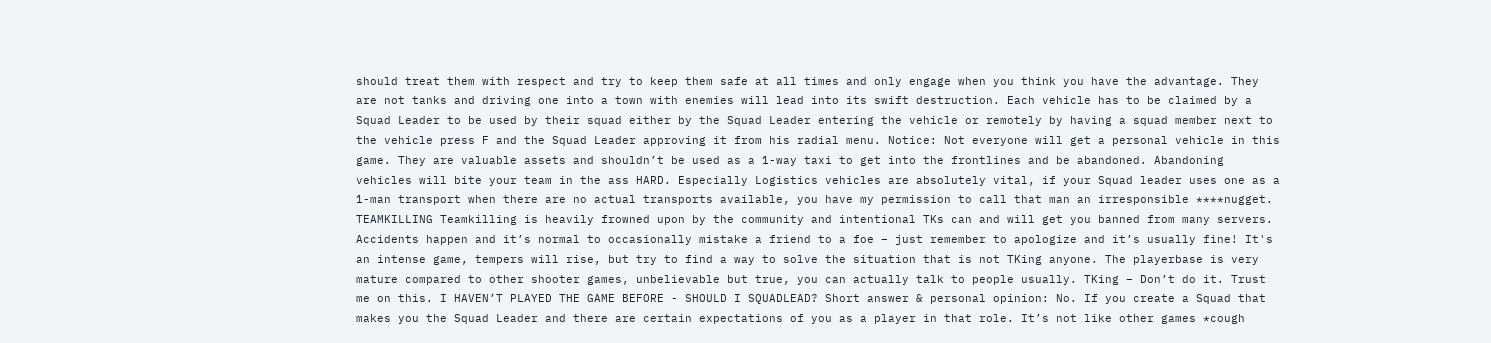should treat them with respect and try to keep them safe at all times and only engage when you think you have the advantage. They are not tanks and driving one into a town with enemies will lead into its swift destruction. Each vehicle has to be claimed by a Squad Leader to be used by their squad either by the Squad Leader entering the vehicle or remotely by having a squad member next to the vehicle press F and the Squad Leader approving it from his radial menu. Notice: Not everyone will get a personal vehicle in this game. They are valuable assets and shouldn’t be used as a 1-way taxi to get into the frontlines and be abandoned. Abandoning vehicles will bite your team in the ass HARD. Especially Logistics vehicles are absolutely vital, if your Squad leader uses one as a 1-man transport when there are no actual transports available, you have my permission to call that man an irresponsible ****nugget. TEAMKILLING Teamkilling is heavily frowned upon by the community and intentional TKs can and will get you banned from many servers. Accidents happen and it’s normal to occasionally mistake a friend to a foe – just remember to apologize and it’s usually fine! It's an intense game, tempers will rise, but try to find a way to solve the situation that is not TKing anyone. The playerbase is very mature compared to other shooter games, unbelievable but true, you can actually talk to people usually. TKing – Don’t do it. Trust me on this. I HAVEN’T PLAYED THE GAME BEFORE - SHOULD I SQUADLEAD? Short answer & personal opinion: No. If you create a Squad that makes you the Squad Leader and there are certain expectations of you as a player in that role. It’s not like other games *cough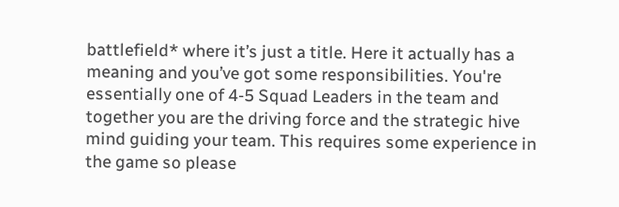battlefield* where it’s just a title. Here it actually has a meaning and you’ve got some responsibilities. You're essentially one of 4-5 Squad Leaders in the team and together you are the driving force and the strategic hive mind guiding your team. This requires some experience in the game so please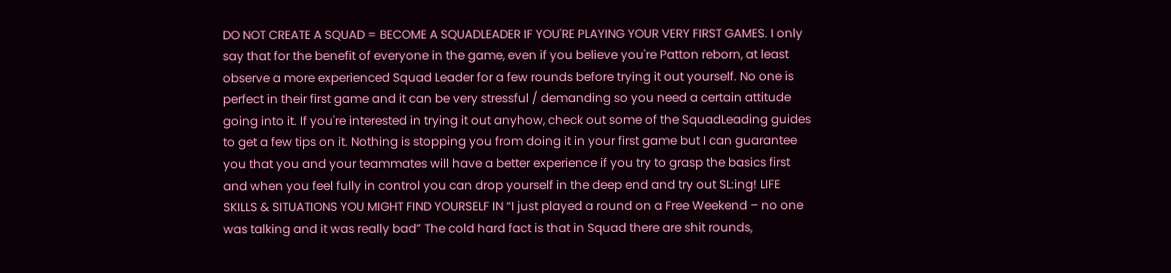DO NOT CREATE A SQUAD = BECOME A SQUADLEADER IF YOU'RE PLAYING YOUR VERY FIRST GAMES. I only say that for the benefit of everyone in the game, even if you believe you're Patton reborn, at least observe a more experienced Squad Leader for a few rounds before trying it out yourself. No one is perfect in their first game and it can be very stressful / demanding so you need a certain attitude going into it. If you're interested in trying it out anyhow, check out some of the SquadLeading guides to get a few tips on it. Nothing is stopping you from doing it in your first game but I can guarantee you that you and your teammates will have a better experience if you try to grasp the basics first and when you feel fully in control you can drop yourself in the deep end and try out SL:ing! LIFE SKILLS & SITUATIONS YOU MIGHT FIND YOURSELF IN “I just played a round on a Free Weekend – no one was talking and it was really bad” The cold hard fact is that in Squad there are shit rounds,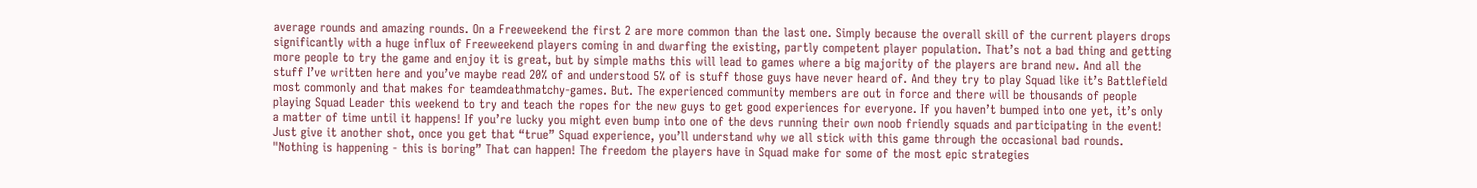average rounds and amazing rounds. On a Freeweekend the first 2 are more common than the last one. Simply because the overall skill of the current players drops significantly with a huge influx of Freeweekend players coming in and dwarfing the existing, partly competent player population. That’s not a bad thing and getting more people to try the game and enjoy it is great, but by simple maths this will lead to games where a big majority of the players are brand new. And all the stuff I’ve written here and you’ve maybe read 20% of and understood 5% of is stuff those guys have never heard of. And they try to play Squad like it’s Battlefield most commonly and that makes for teamdeathmatchy-games. But. The experienced community members are out in force and there will be thousands of people playing Squad Leader this weekend to try and teach the ropes for the new guys to get good experiences for everyone. If you haven’t bumped into one yet, it’s only a matter of time until it happens! If you’re lucky you might even bump into one of the devs running their own noob friendly squads and participating in the event! Just give it another shot, once you get that “true” Squad experience, you’ll understand why we all stick with this game through the occasional bad rounds. "Nothing is happening - this is boring” That can happen! The freedom the players have in Squad make for some of the most epic strategies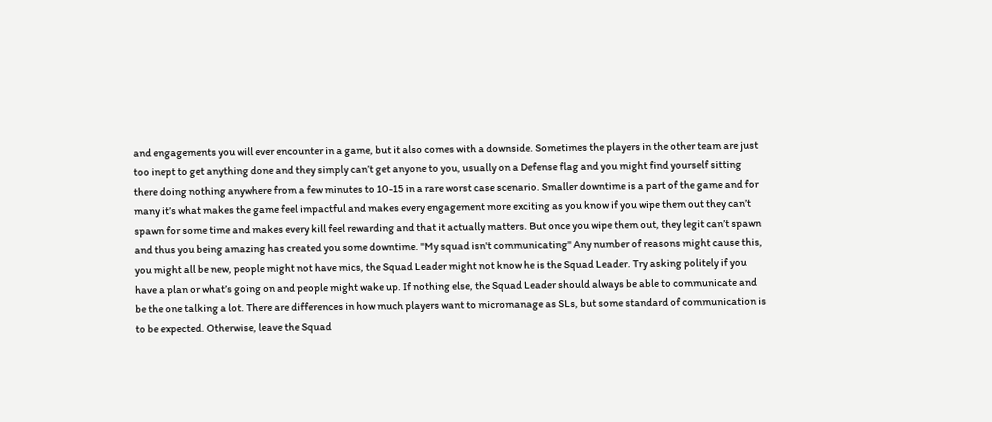and engagements you will ever encounter in a game, but it also comes with a downside. Sometimes the players in the other team are just too inept to get anything done and they simply can’t get anyone to you, usually on a Defense flag and you might find yourself sitting there doing nothing anywhere from a few minutes to 10-15 in a rare worst case scenario. Smaller downtime is a part of the game and for many it’s what makes the game feel impactful and makes every engagement more exciting as you know if you wipe them out they can’t spawn for some time and makes every kill feel rewarding and that it actually matters. But once you wipe them out, they legit can’t spawn and thus you being amazing has created you some downtime. "My squad isn't communicating" Any number of reasons might cause this, you might all be new, people might not have mics, the Squad Leader might not know he is the Squad Leader. Try asking politely if you have a plan or what’s going on and people might wake up. If nothing else, the Squad Leader should always be able to communicate and be the one talking a lot. There are differences in how much players want to micromanage as SLs, but some standard of communication is to be expected. Otherwise, leave the Squad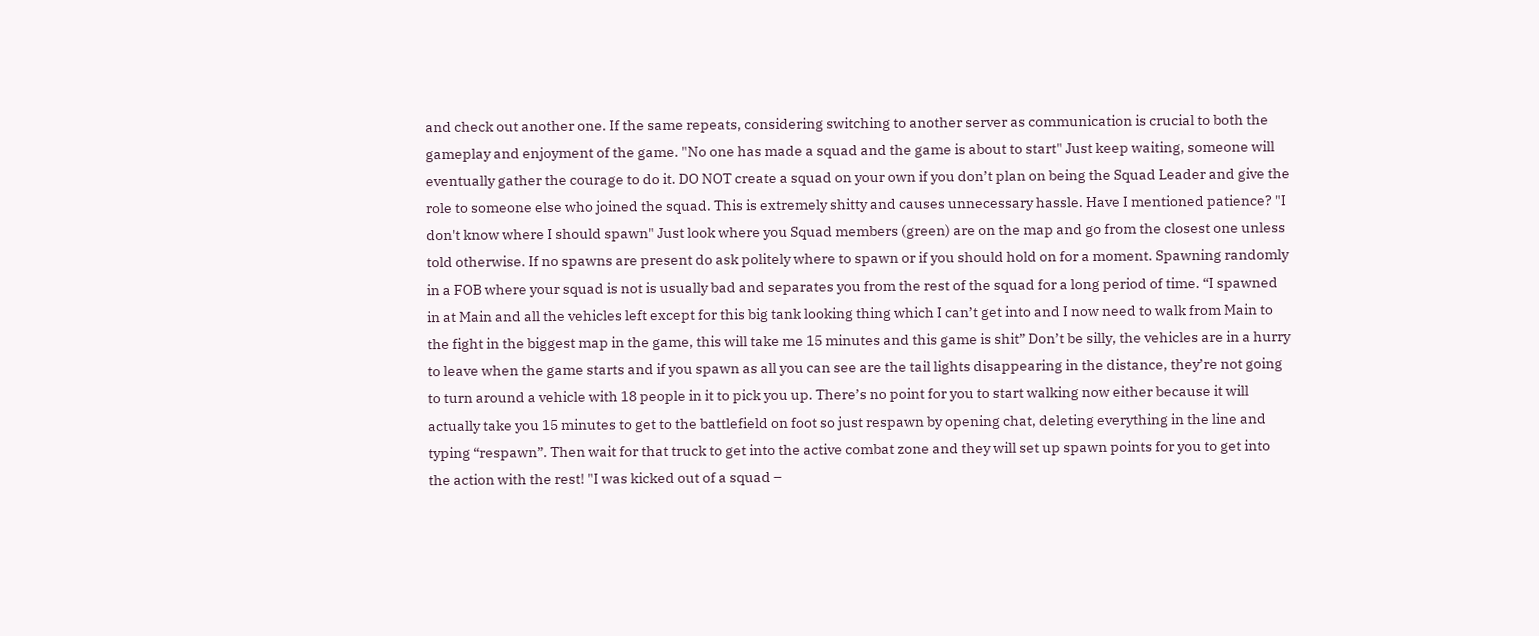and check out another one. If the same repeats, considering switching to another server as communication is crucial to both the gameplay and enjoyment of the game. "No one has made a squad and the game is about to start" Just keep waiting, someone will eventually gather the courage to do it. DO NOT create a squad on your own if you don’t plan on being the Squad Leader and give the role to someone else who joined the squad. This is extremely shitty and causes unnecessary hassle. Have I mentioned patience? "I don't know where I should spawn" Just look where you Squad members (green) are on the map and go from the closest one unless told otherwise. If no spawns are present do ask politely where to spawn or if you should hold on for a moment. Spawning randomly in a FOB where your squad is not is usually bad and separates you from the rest of the squad for a long period of time. “I spawned in at Main and all the vehicles left except for this big tank looking thing which I can’t get into and I now need to walk from Main to the fight in the biggest map in the game, this will take me 15 minutes and this game is shit” Don’t be silly, the vehicles are in a hurry to leave when the game starts and if you spawn as all you can see are the tail lights disappearing in the distance, they’re not going to turn around a vehicle with 18 people in it to pick you up. There’s no point for you to start walking now either because it will actually take you 15 minutes to get to the battlefield on foot so just respawn by opening chat, deleting everything in the line and typing “respawn”. Then wait for that truck to get into the active combat zone and they will set up spawn points for you to get into the action with the rest! "I was kicked out of a squad –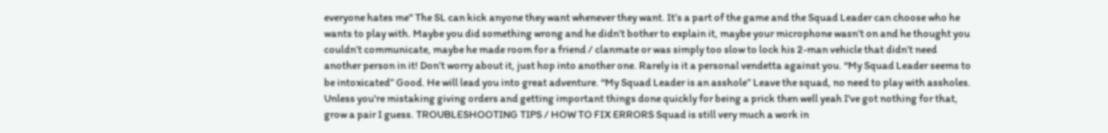everyone hates me" The SL can kick anyone they want whenever they want. It’s a part of the game and the Squad Leader can choose who he wants to play with. Maybe you did something wrong and he didn’t bother to explain it, maybe your microphone wasn’t on and he thought you couldn’t communicate, maybe he made room for a friend / clanmate or was simply too slow to lock his 2-man vehicle that didn’t need another person in it! Don’t worry about it, just hop into another one. Rarely is it a personal vendetta against you. “My Squad Leader seems to be intoxicated” Good. He will lead you into great adventure. “My Squad Leader is an asshole” Leave the squad, no need to play with assholes. Unless you're mistaking giving orders and getting important things done quickly for being a prick then well yeah I've got nothing for that, grow a pair I guess. TROUBLESHOOTING TIPS / HOW TO FIX ERRORS Squad is still very much a work in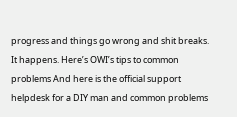progress and things go wrong and shit breaks. It happens. Here’s OWI’s tips to common problems And here is the official support helpdesk for a DIY man and common problems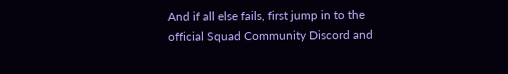And if all else fails, first jump in to the official Squad Community Discord and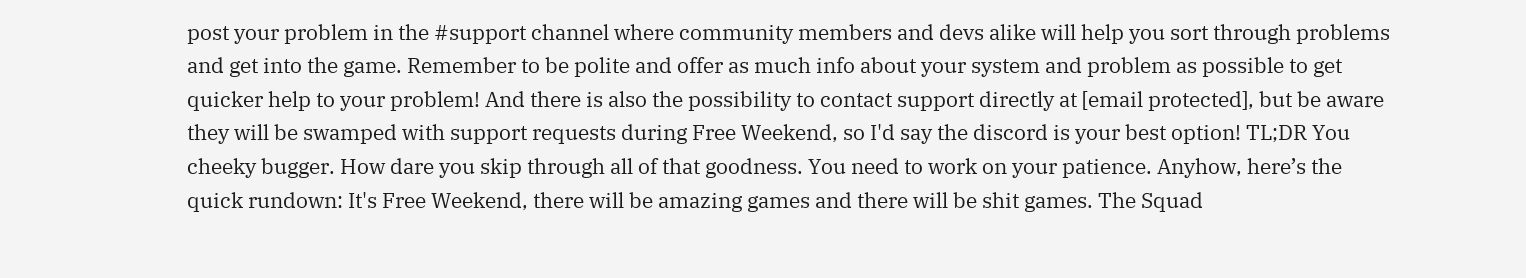post your problem in the #support channel where community members and devs alike will help you sort through problems and get into the game. Remember to be polite and offer as much info about your system and problem as possible to get quicker help to your problem! And there is also the possibility to contact support directly at [email protected], but be aware they will be swamped with support requests during Free Weekend, so I'd say the discord is your best option! TL;DR You cheeky bugger. How dare you skip through all of that goodness. You need to work on your patience. Anyhow, here’s the quick rundown: It's Free Weekend, there will be amazing games and there will be shit games. The Squad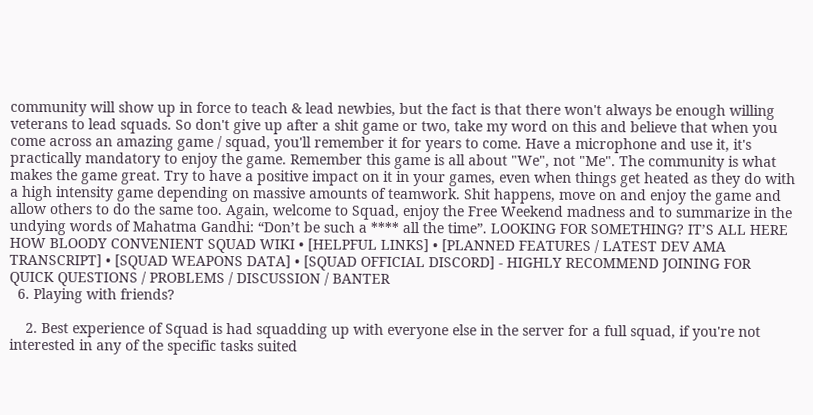community will show up in force to teach & lead newbies, but the fact is that there won't always be enough willing veterans to lead squads. So don't give up after a shit game or two, take my word on this and believe that when you come across an amazing game / squad, you'll remember it for years to come. Have a microphone and use it, it's practically mandatory to enjoy the game. Remember this game is all about "We", not "Me". The community is what makes the game great. Try to have a positive impact on it in your games, even when things get heated as they do with a high intensity game depending on massive amounts of teamwork. Shit happens, move on and enjoy the game and allow others to do the same too. Again, welcome to Squad, enjoy the Free Weekend madness and to summarize in the undying words of Mahatma Gandhi: “Don’t be such a **** all the time”. LOOKING FOR SOMETHING? IT’S ALL HERE HOW BLOODY CONVENIENT SQUAD WIKI • [HELPFUL LINKS] • [PLANNED FEATURES / LATEST DEV AMA TRANSCRIPT] • [SQUAD WEAPONS DATA] • [SQUAD OFFICIAL DISCORD] - HIGHLY RECOMMEND JOINING FOR QUICK QUESTIONS / PROBLEMS / DISCUSSION / BANTER
  6. Playing with friends?

    2. Best experience of Squad is had squadding up with everyone else in the server for a full squad, if you're not interested in any of the specific tasks suited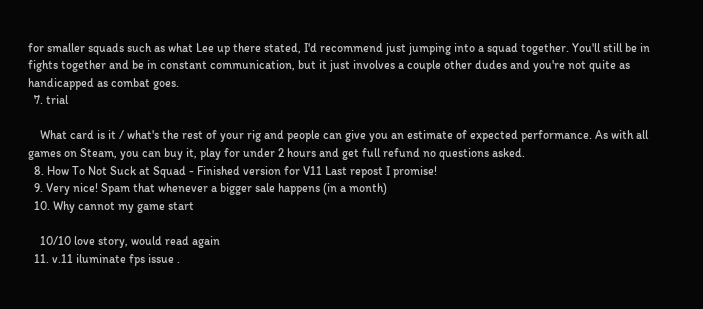for smaller squads such as what Lee up there stated, I'd recommend just jumping into a squad together. You'll still be in fights together and be in constant communication, but it just involves a couple other dudes and you're not quite as handicapped as combat goes.
  7. trial

    What card is it / what's the rest of your rig and people can give you an estimate of expected performance. As with all games on Steam, you can buy it, play for under 2 hours and get full refund no questions asked.
  8. How To Not Suck at Squad - Finished version for V11 Last repost I promise!
  9. Very nice! Spam that whenever a bigger sale happens (in a month)
  10. Why cannot my game start

    10/10 love story, would read again
  11. v.11 iluminate fps issue .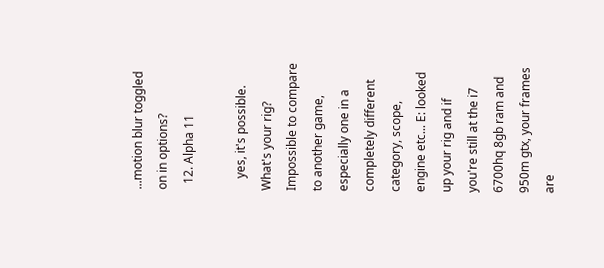...motion blur toggled on in options?
  12. Alpha 11

    yes, it's possible. What's your rig? Impossible to compare to another game, especially one in a completely different category, scope, engine etc... E: looked up your rig and if you're still at the i7 6700hq 8gb ram and 950m gtx, your frames are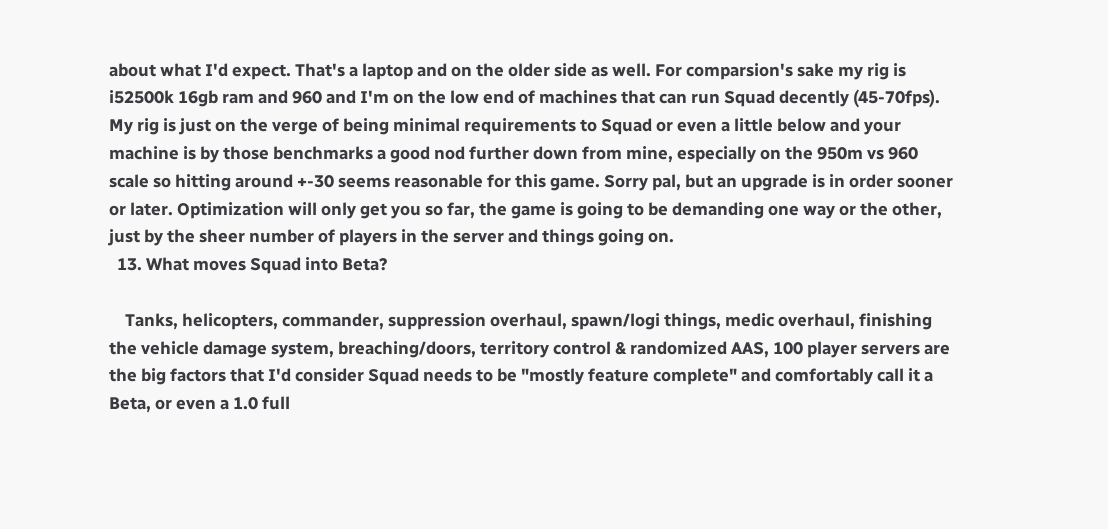about what I'd expect. That's a laptop and on the older side as well. For comparsion's sake my rig is i52500k 16gb ram and 960 and I'm on the low end of machines that can run Squad decently (45-70fps). My rig is just on the verge of being minimal requirements to Squad or even a little below and your machine is by those benchmarks a good nod further down from mine, especially on the 950m vs 960 scale so hitting around +-30 seems reasonable for this game. Sorry pal, but an upgrade is in order sooner or later. Optimization will only get you so far, the game is going to be demanding one way or the other, just by the sheer number of players in the server and things going on.
  13. What moves Squad into Beta?

    Tanks, helicopters, commander, suppression overhaul, spawn/logi things, medic overhaul, finishing the vehicle damage system, breaching/doors, territory control & randomized AAS, 100 player servers are the big factors that I'd consider Squad needs to be "mostly feature complete" and comfortably call it a Beta, or even a 1.0 full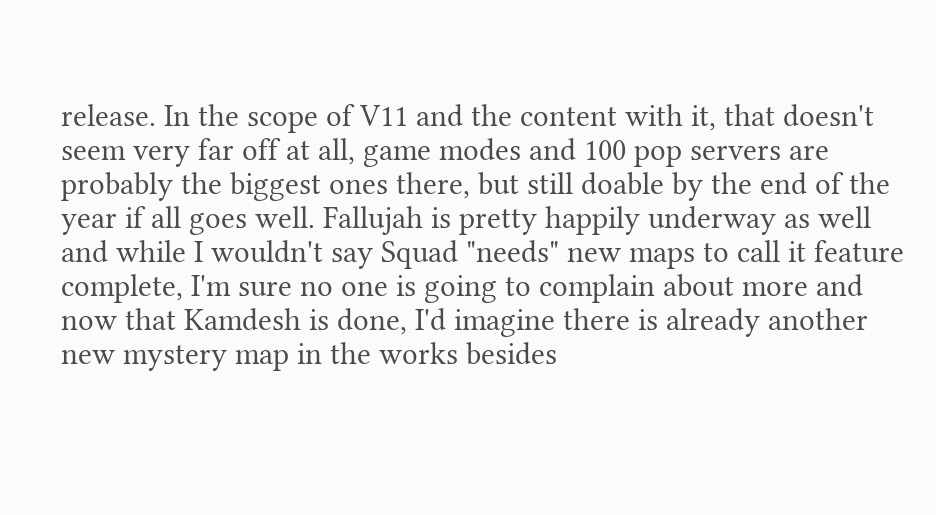release. In the scope of V11 and the content with it, that doesn't seem very far off at all, game modes and 100 pop servers are probably the biggest ones there, but still doable by the end of the year if all goes well. Fallujah is pretty happily underway as well and while I wouldn't say Squad "needs" new maps to call it feature complete, I'm sure no one is going to complain about more and now that Kamdesh is done, I'd imagine there is already another new mystery map in the works besides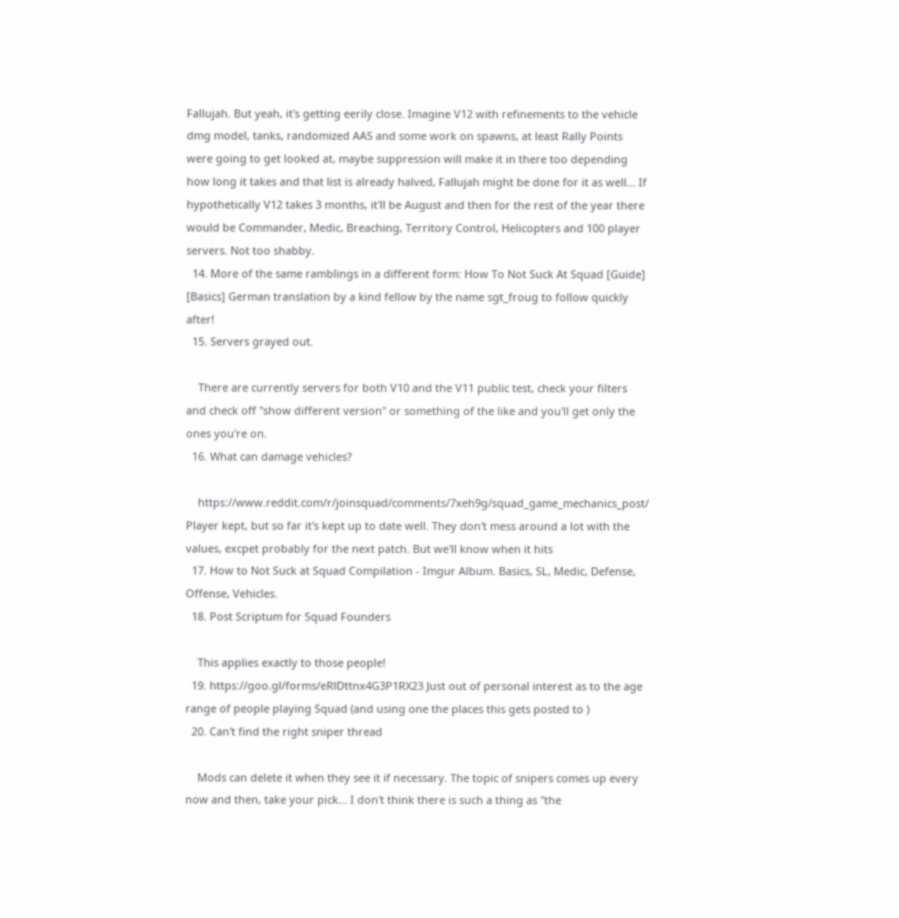Fallujah. But yeah, it's getting eerily close. Imagine V12 with refinements to the vehicle dmg model, tanks, randomized AAS and some work on spawns, at least Rally Points were going to get looked at, maybe suppression will make it in there too depending how long it takes and that list is already halved, Fallujah might be done for it as well... If hypothetically V12 takes 3 months, it'll be August and then for the rest of the year there would be Commander, Medic, Breaching, Territory Control, Helicopters and 100 player servers. Not too shabby.
  14. More of the same ramblings in a different form: How To Not Suck At Squad [Guide] [Basics] German translation by a kind fellow by the name sgt_froug to follow quickly after!
  15. Servers grayed out.

    There are currently servers for both V10 and the V11 public test, check your filters and check off "show different version" or something of the like and you'll get only the ones you're on.
  16. What can damage vehicles?

    https://www.reddit.com/r/joinsquad/comments/7xeh9g/squad_game_mechanics_post/ Player kept, but so far it's kept up to date well. They don't mess around a lot with the values, excpet probably for the next patch. But we'll know when it hits
  17. How to Not Suck at Squad Compilation - Imgur Album. Basics, SL, Medic, Defense, Offense, Vehicles.
  18. Post Scriptum for Squad Founders

    This applies exactly to those people!
  19. https://goo.gl/forms/eRlDttnx4G3P1RX23 Just out of personal interest as to the age range of people playing Squad (and using one the places this gets posted to )
  20. Can't find the right sniper thread

    Mods can delete it when they see it if necessary. The topic of snipers comes up every now and then, take your pick... I don't think there is such a thing as "the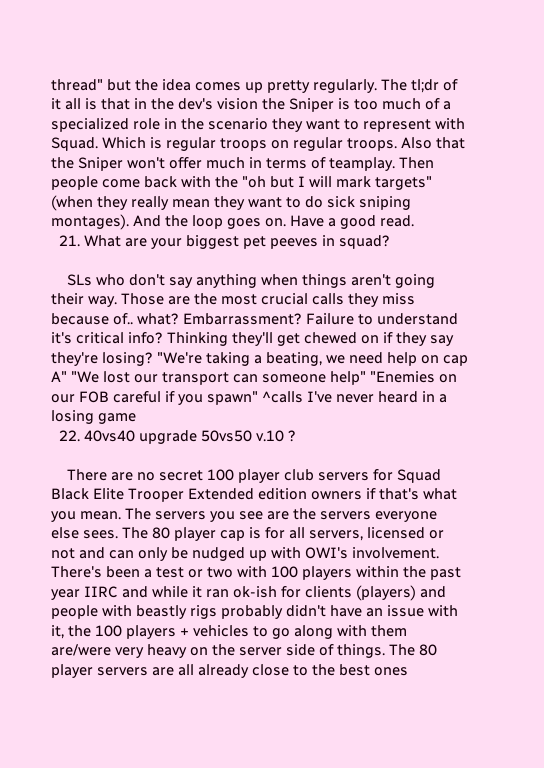thread" but the idea comes up pretty regularly. The tl;dr of it all is that in the dev's vision the Sniper is too much of a specialized role in the scenario they want to represent with Squad. Which is regular troops on regular troops. Also that the Sniper won't offer much in terms of teamplay. Then people come back with the "oh but I will mark targets" (when they really mean they want to do sick sniping montages). And the loop goes on. Have a good read.
  21. What are your biggest pet peeves in squad?

    SLs who don't say anything when things aren't going their way. Those are the most crucial calls they miss because of.. what? Embarrassment? Failure to understand it's critical info? Thinking they'll get chewed on if they say they're losing? "We're taking a beating, we need help on cap A" "We lost our transport can someone help" "Enemies on our FOB careful if you spawn" ^calls I've never heard in a losing game
  22. 40vs40 upgrade 50vs50 v.10 ?

    There are no secret 100 player club servers for Squad Black Elite Trooper Extended edition owners if that's what you mean. The servers you see are the servers everyone else sees. The 80 player cap is for all servers, licensed or not and can only be nudged up with OWI's involvement. There's been a test or two with 100 players within the past year IIRC and while it ran ok-ish for clients (players) and people with beastly rigs probably didn't have an issue with it, the 100 players + vehicles to go along with them are/were very heavy on the server side of things. The 80 player servers are all already close to the best ones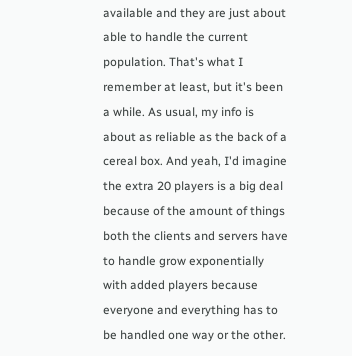available and they are just about able to handle the current population. That's what I remember at least, but it's been a while. As usual, my info is about as reliable as the back of a cereal box. And yeah, I'd imagine the extra 20 players is a big deal because of the amount of things both the clients and servers have to handle grow exponentially with added players because everyone and everything has to be handled one way or the other.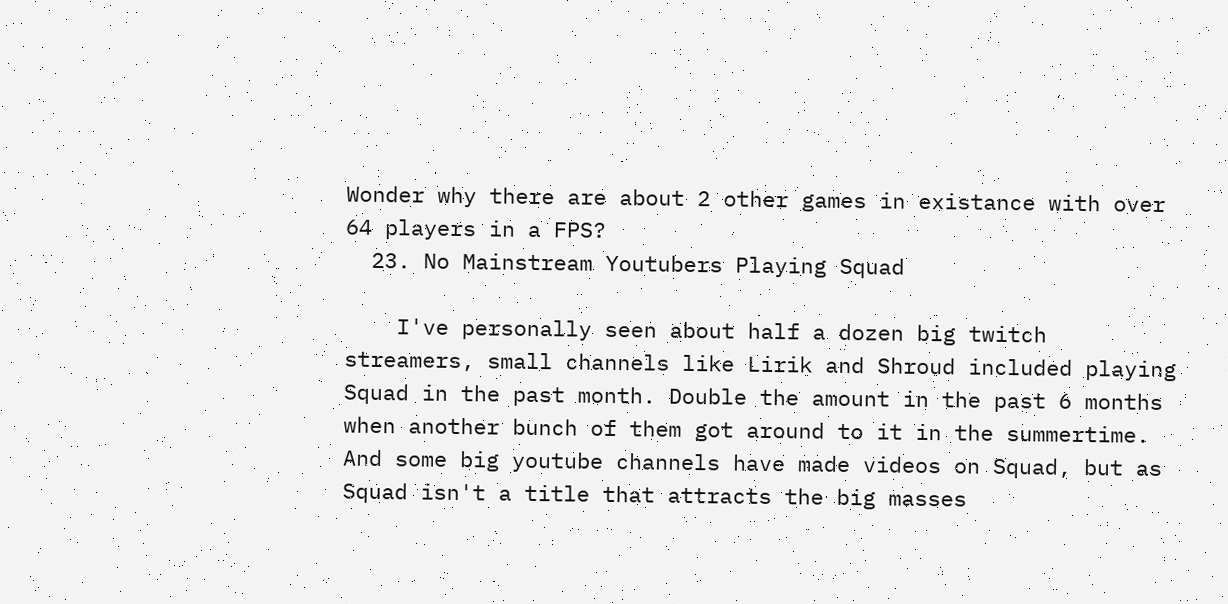Wonder why there are about 2 other games in existance with over 64 players in a FPS?
  23. No Mainstream Youtubers Playing Squad

    I've personally seen about half a dozen big twitch streamers, small channels like Lirik and Shroud included playing Squad in the past month. Double the amount in the past 6 months when another bunch of them got around to it in the summertime. And some big youtube channels have made videos on Squad, but as Squad isn't a title that attracts the big masses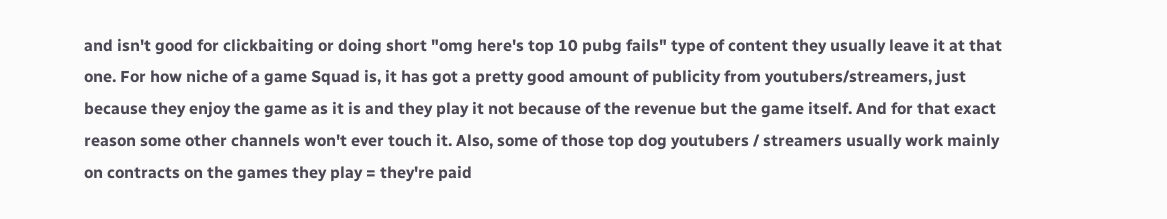and isn't good for clickbaiting or doing short "omg here's top 10 pubg fails" type of content they usually leave it at that one. For how niche of a game Squad is, it has got a pretty good amount of publicity from youtubers/streamers, just because they enjoy the game as it is and they play it not because of the revenue but the game itself. And for that exact reason some other channels won't ever touch it. Also, some of those top dog youtubers / streamers usually work mainly on contracts on the games they play = they're paid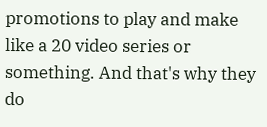promotions to play and make like a 20 video series or something. And that's why they do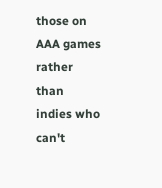those on AAA games rather than indies who can't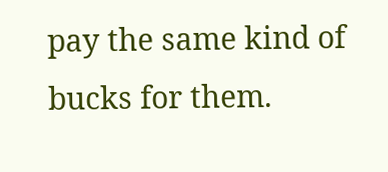pay the same kind of bucks for them.